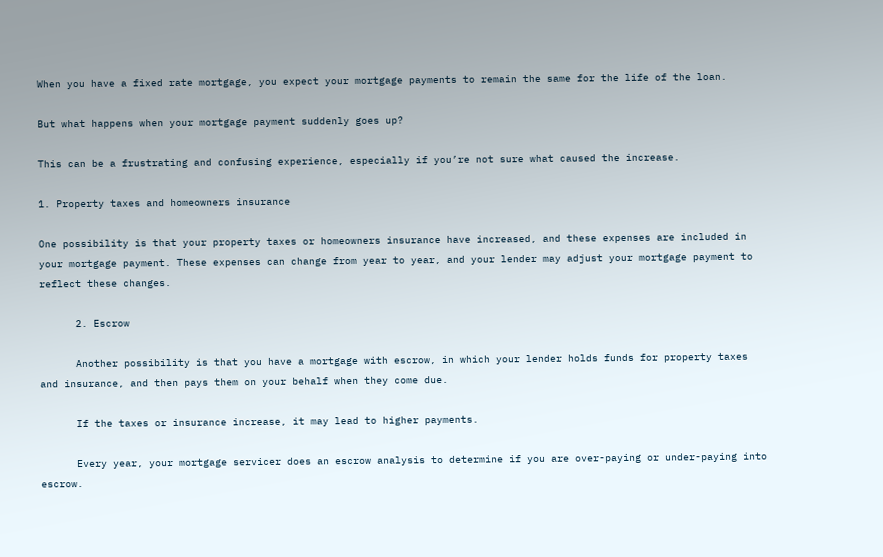When you have a fixed rate mortgage, you expect your mortgage payments to remain the same for the life of the loan.

But what happens when your mortgage payment suddenly goes up?

This can be a frustrating and confusing experience, especially if you’re not sure what caused the increase.

1. Property taxes and homeowners insurance

One possibility is that your property taxes or homeowners insurance have increased, and these expenses are included in your mortgage payment. These expenses can change from year to year, and your lender may adjust your mortgage payment to reflect these changes.

      2. Escrow

      Another possibility is that you have a mortgage with escrow, in which your lender holds funds for property taxes and insurance, and then pays them on your behalf when they come due.

      If the taxes or insurance increase, it may lead to higher payments.

      Every year, your mortgage servicer does an escrow analysis to determine if you are over-paying or under-paying into escrow.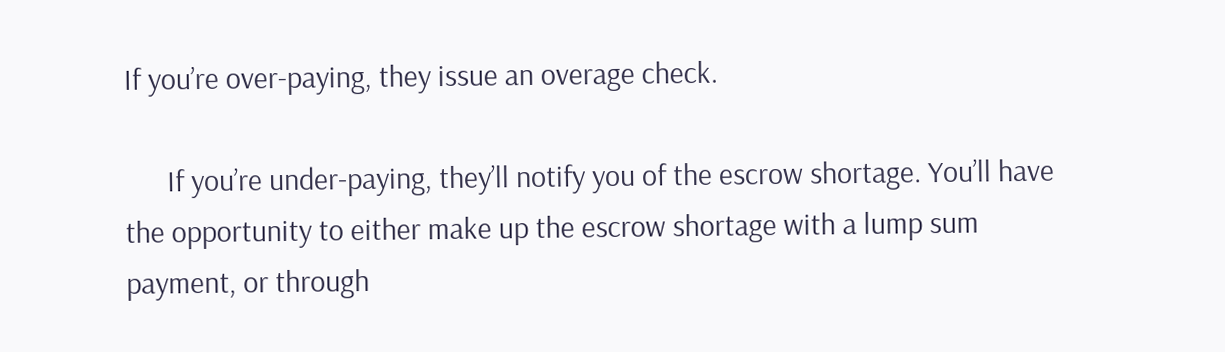If you’re over-paying, they issue an overage check.

      If you’re under-paying, they’ll notify you of the escrow shortage. You’ll have the opportunity to either make up the escrow shortage with a lump sum payment, or through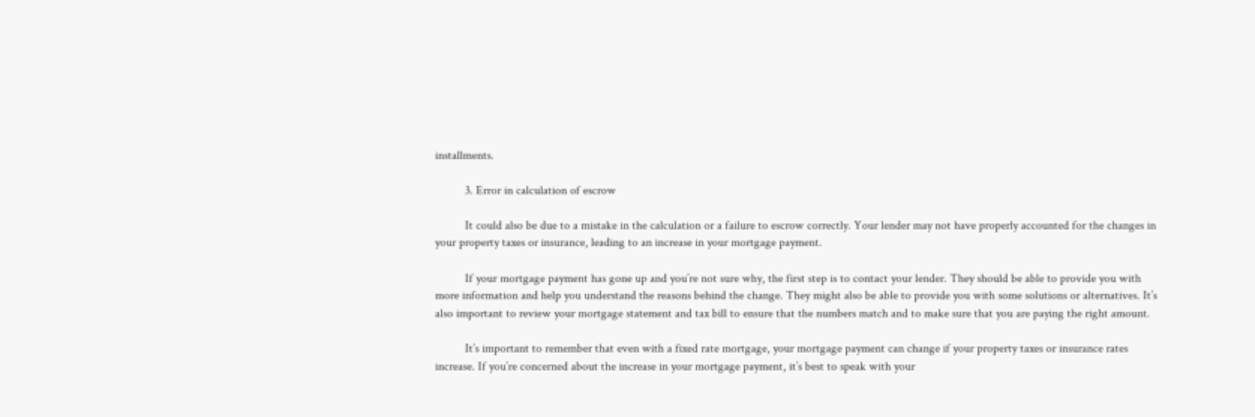installments.

          3. Error in calculation of escrow

          It could also be due to a mistake in the calculation or a failure to escrow correctly. Your lender may not have properly accounted for the changes in your property taxes or insurance, leading to an increase in your mortgage payment.

          If your mortgage payment has gone up and you’re not sure why, the first step is to contact your lender. They should be able to provide you with more information and help you understand the reasons behind the change. They might also be able to provide you with some solutions or alternatives. It’s also important to review your mortgage statement and tax bill to ensure that the numbers match and to make sure that you are paying the right amount.

          It’s important to remember that even with a fixed rate mortgage, your mortgage payment can change if your property taxes or insurance rates increase. If you’re concerned about the increase in your mortgage payment, it’s best to speak with your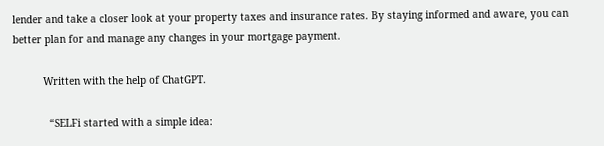lender and take a closer look at your property taxes and insurance rates. By staying informed and aware, you can better plan for and manage any changes in your mortgage payment.

          Written with the help of ChatGPT.

            “SELFi started with a simple idea: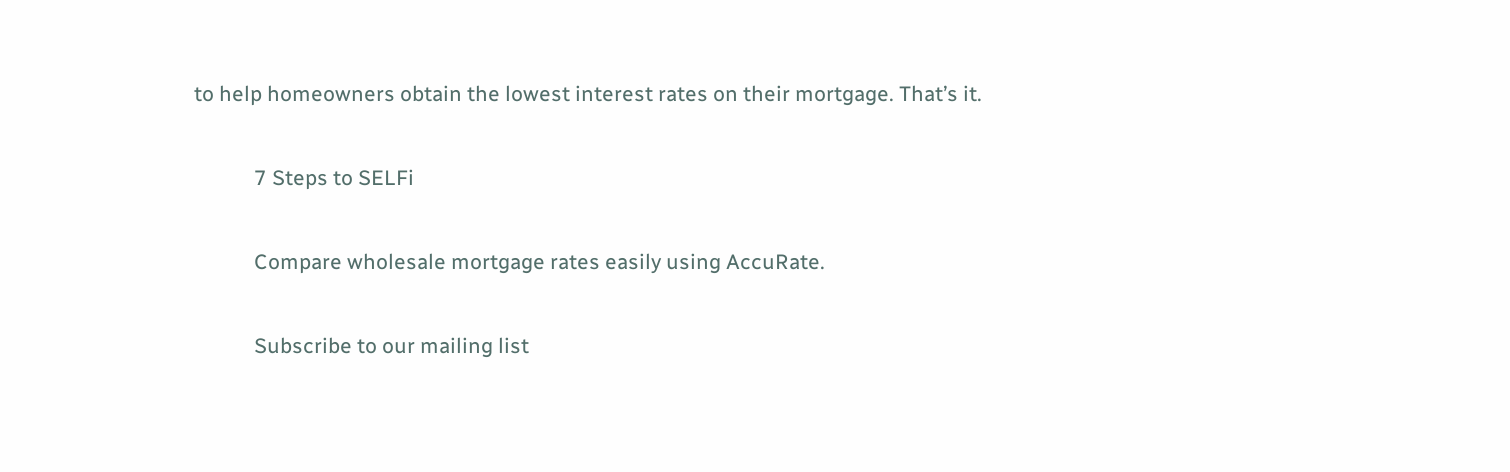to help homeowners obtain the lowest interest rates on their mortgage. That’s it.

            7 Steps to SELFi

            Compare wholesale mortgage rates easily using AccuRate.

            Subscribe to our mailing list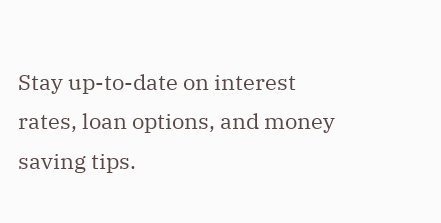Stay up-to-date on interest rates, loan options, and money saving tips.